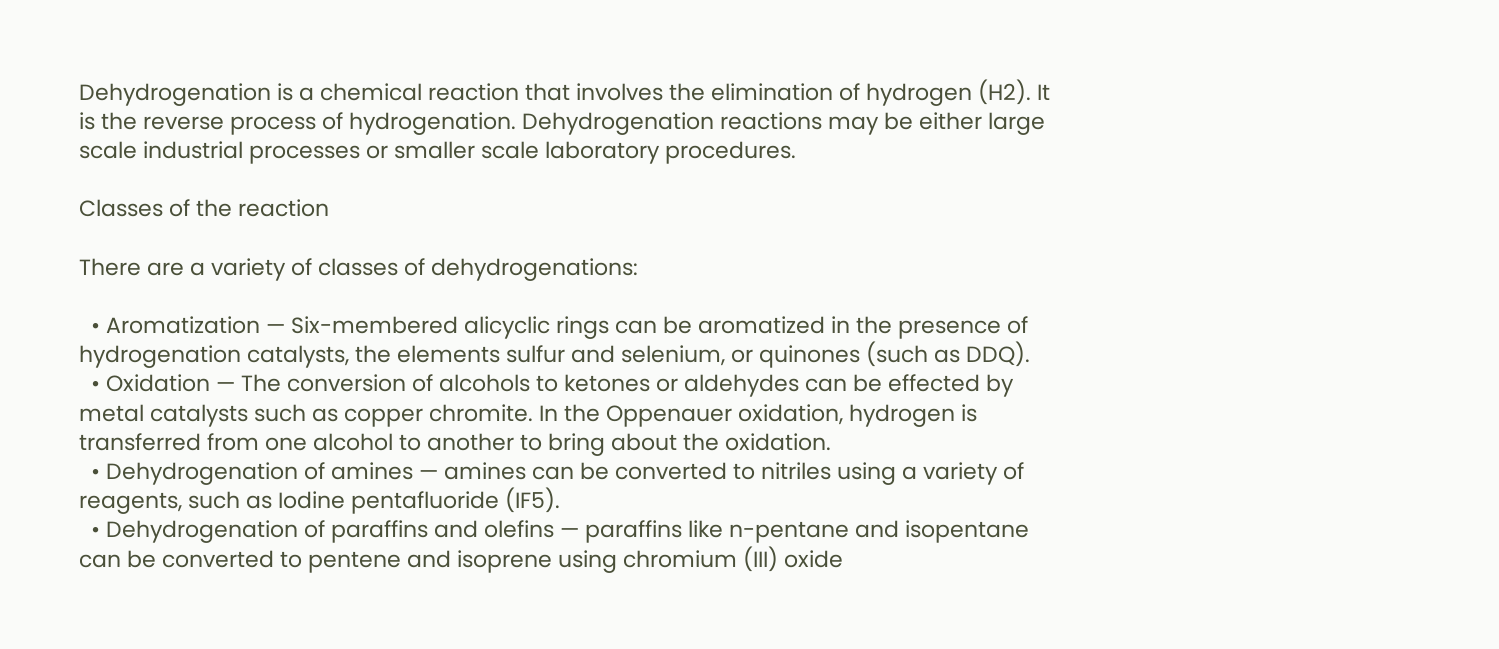Dehydrogenation is a chemical reaction that involves the elimination of hydrogen (H2). It is the reverse process of hydrogenation. Dehydrogenation reactions may be either large scale industrial processes or smaller scale laboratory procedures.

Classes of the reaction

There are a variety of classes of dehydrogenations:

  • Aromatization — Six-membered alicyclic rings can be aromatized in the presence of hydrogenation catalysts, the elements sulfur and selenium, or quinones (such as DDQ).
  • Oxidation — The conversion of alcohols to ketones or aldehydes can be effected by metal catalysts such as copper chromite. In the Oppenauer oxidation, hydrogen is transferred from one alcohol to another to bring about the oxidation.
  • Dehydrogenation of amines — amines can be converted to nitriles using a variety of reagents, such as Iodine pentafluoride (IF5).
  • Dehydrogenation of paraffins and olefins — paraffins like n-pentane and isopentane can be converted to pentene and isoprene using chromium (III) oxide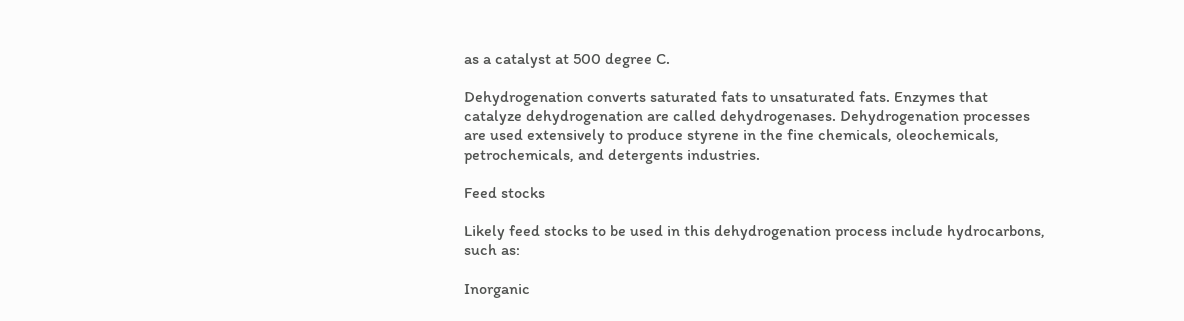as a catalyst at 500 degree C.

Dehydrogenation converts saturated fats to unsaturated fats. Enzymes that catalyze dehydrogenation are called dehydrogenases. Dehydrogenation processes are used extensively to produce styrene in the fine chemicals, oleochemicals, petrochemicals, and detergents industries.

Feed stocks

Likely feed stocks to be used in this dehydrogenation process include hydrocarbons, such as:

Inorganic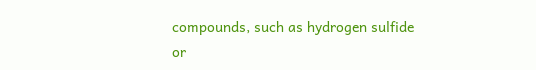compounds, such as hydrogen sulfide or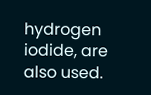hydrogen iodide, are also used.